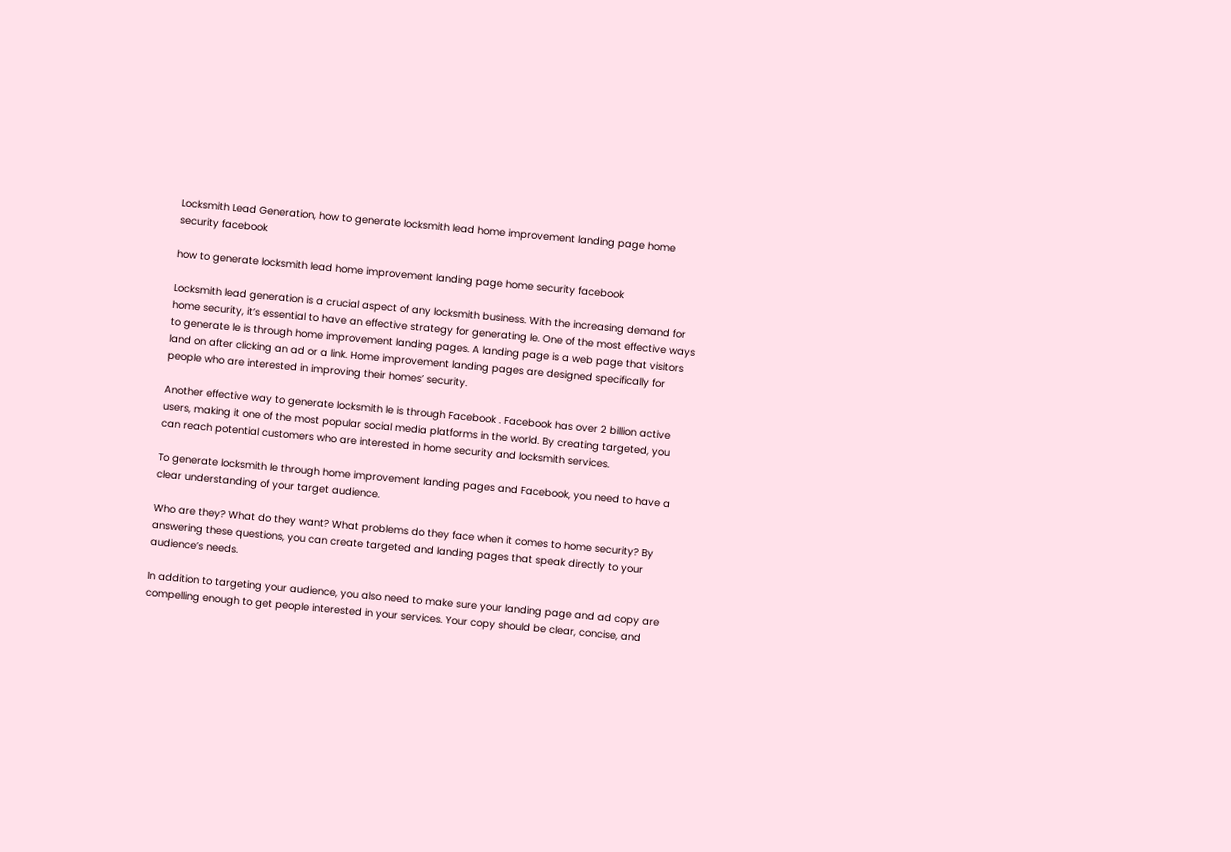Locksmith Lead Generation, how to generate locksmith lead home improvement landing page home security facebook

how to generate locksmith lead home improvement landing page home security facebook

Locksmith lead generation is a crucial aspect of any locksmith business. With the increasing demand for home security, it’s essential to have an effective strategy for generating le. One of the most effective ways to generate le is through home improvement landing pages. A landing page is a web page that visitors land on after clicking an ad or a link. Home improvement landing pages are designed specifically for people who are interested in improving their homes’ security.

Another effective way to generate locksmith le is through Facebook . Facebook has over 2 billion active users, making it one of the most popular social media platforms in the world. By creating targeted, you can reach potential customers who are interested in home security and locksmith services.

To generate locksmith le through home improvement landing pages and Facebook, you need to have a clear understanding of your target audience.

Who are they? What do they want? What problems do they face when it comes to home security? By answering these questions, you can create targeted and landing pages that speak directly to your audience’s needs.

In addition to targeting your audience, you also need to make sure your landing page and ad copy are compelling enough to get people interested in your services. Your copy should be clear, concise, and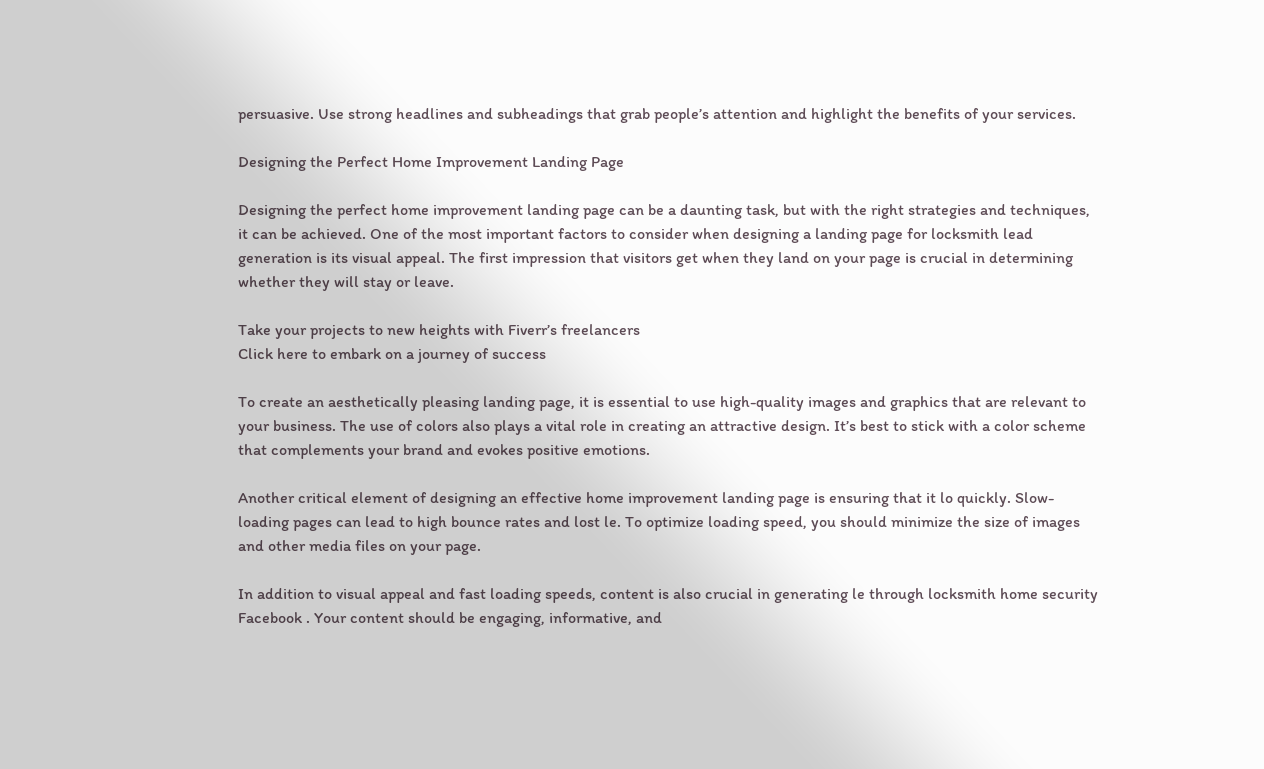persuasive. Use strong headlines and subheadings that grab people’s attention and highlight the benefits of your services.

Designing the Perfect Home Improvement Landing Page

Designing the perfect home improvement landing page can be a daunting task, but with the right strategies and techniques, it can be achieved. One of the most important factors to consider when designing a landing page for locksmith lead generation is its visual appeal. The first impression that visitors get when they land on your page is crucial in determining whether they will stay or leave.

Take your projects to new heights with Fiverr’s freelancers
Click here to embark on a journey of success

To create an aesthetically pleasing landing page, it is essential to use high-quality images and graphics that are relevant to your business. The use of colors also plays a vital role in creating an attractive design. It’s best to stick with a color scheme that complements your brand and evokes positive emotions.

Another critical element of designing an effective home improvement landing page is ensuring that it lo quickly. Slow-loading pages can lead to high bounce rates and lost le. To optimize loading speed, you should minimize the size of images and other media files on your page.

In addition to visual appeal and fast loading speeds, content is also crucial in generating le through locksmith home security Facebook . Your content should be engaging, informative, and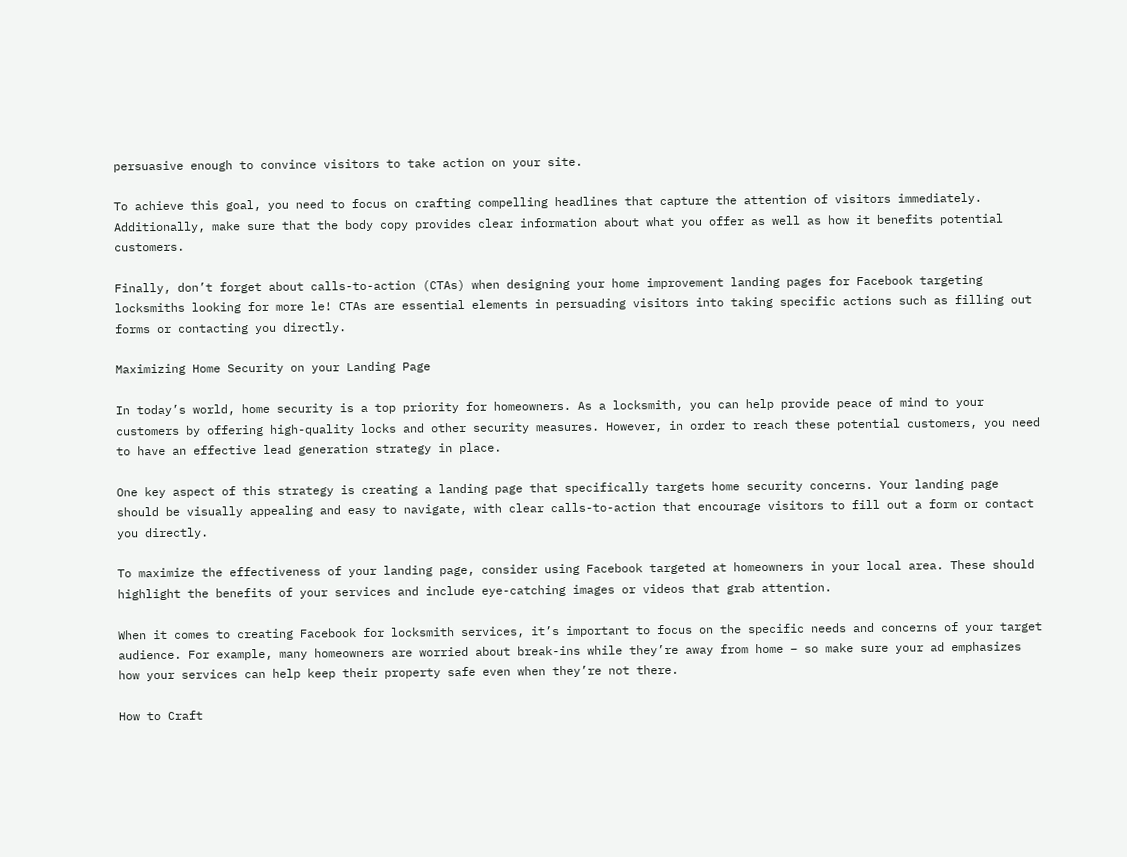persuasive enough to convince visitors to take action on your site.

To achieve this goal, you need to focus on crafting compelling headlines that capture the attention of visitors immediately. Additionally, make sure that the body copy provides clear information about what you offer as well as how it benefits potential customers.

Finally, don’t forget about calls-to-action (CTAs) when designing your home improvement landing pages for Facebook targeting locksmiths looking for more le! CTAs are essential elements in persuading visitors into taking specific actions such as filling out forms or contacting you directly.

Maximizing Home Security on your Landing Page

In today’s world, home security is a top priority for homeowners. As a locksmith, you can help provide peace of mind to your customers by offering high-quality locks and other security measures. However, in order to reach these potential customers, you need to have an effective lead generation strategy in place.

One key aspect of this strategy is creating a landing page that specifically targets home security concerns. Your landing page should be visually appealing and easy to navigate, with clear calls-to-action that encourage visitors to fill out a form or contact you directly.

To maximize the effectiveness of your landing page, consider using Facebook targeted at homeowners in your local area. These should highlight the benefits of your services and include eye-catching images or videos that grab attention.

When it comes to creating Facebook for locksmith services, it’s important to focus on the specific needs and concerns of your target audience. For example, many homeowners are worried about break-ins while they’re away from home – so make sure your ad emphasizes how your services can help keep their property safe even when they’re not there.

How to Craft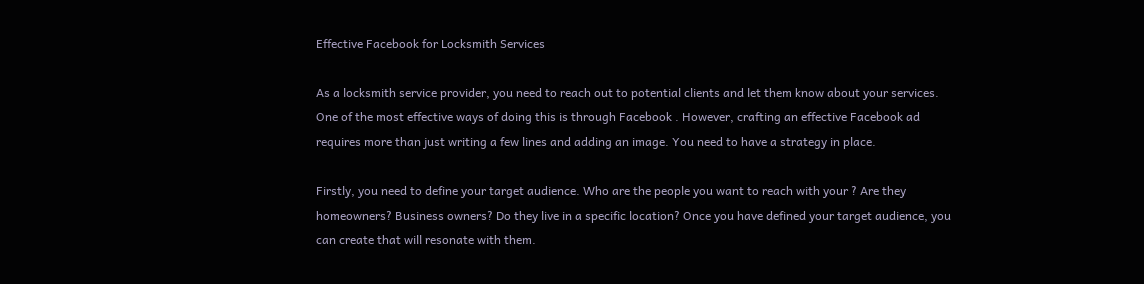Effective Facebook for Locksmith Services

As a locksmith service provider, you need to reach out to potential clients and let them know about your services. One of the most effective ways of doing this is through Facebook . However, crafting an effective Facebook ad requires more than just writing a few lines and adding an image. You need to have a strategy in place.

Firstly, you need to define your target audience. Who are the people you want to reach with your ? Are they homeowners? Business owners? Do they live in a specific location? Once you have defined your target audience, you can create that will resonate with them.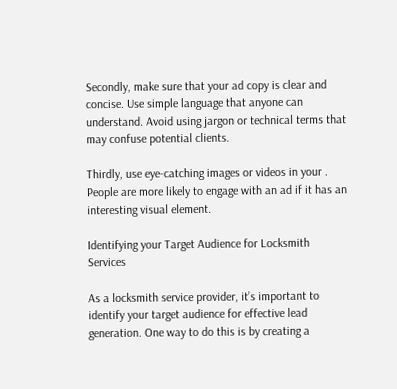Secondly, make sure that your ad copy is clear and concise. Use simple language that anyone can understand. Avoid using jargon or technical terms that may confuse potential clients.

Thirdly, use eye-catching images or videos in your . People are more likely to engage with an ad if it has an interesting visual element.

Identifying your Target Audience for Locksmith Services

As a locksmith service provider, it’s important to identify your target audience for effective lead generation. One way to do this is by creating a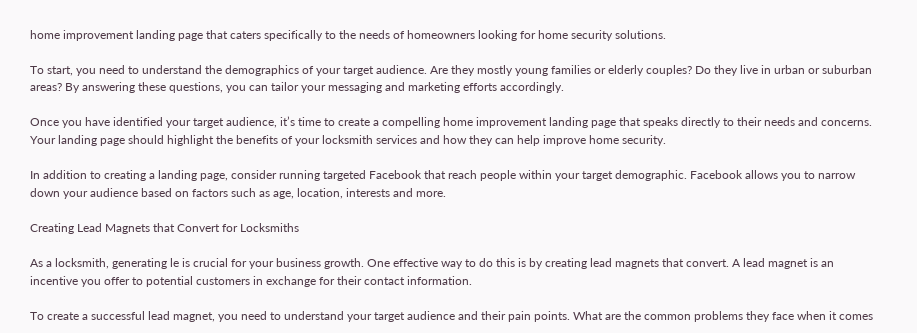home improvement landing page that caters specifically to the needs of homeowners looking for home security solutions.

To start, you need to understand the demographics of your target audience. Are they mostly young families or elderly couples? Do they live in urban or suburban areas? By answering these questions, you can tailor your messaging and marketing efforts accordingly.

Once you have identified your target audience, it’s time to create a compelling home improvement landing page that speaks directly to their needs and concerns. Your landing page should highlight the benefits of your locksmith services and how they can help improve home security.

In addition to creating a landing page, consider running targeted Facebook that reach people within your target demographic. Facebook allows you to narrow down your audience based on factors such as age, location, interests and more.

Creating Lead Magnets that Convert for Locksmiths

As a locksmith, generating le is crucial for your business growth. One effective way to do this is by creating lead magnets that convert. A lead magnet is an incentive you offer to potential customers in exchange for their contact information.

To create a successful lead magnet, you need to understand your target audience and their pain points. What are the common problems they face when it comes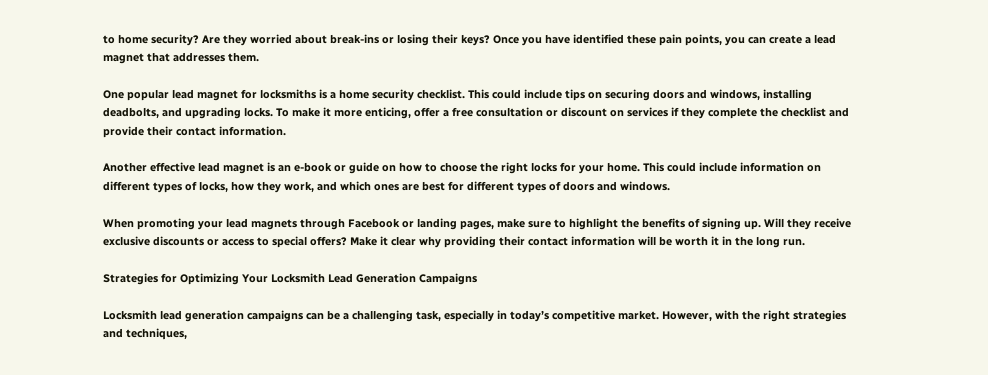to home security? Are they worried about break-ins or losing their keys? Once you have identified these pain points, you can create a lead magnet that addresses them.

One popular lead magnet for locksmiths is a home security checklist. This could include tips on securing doors and windows, installing deadbolts, and upgrading locks. To make it more enticing, offer a free consultation or discount on services if they complete the checklist and provide their contact information.

Another effective lead magnet is an e-book or guide on how to choose the right locks for your home. This could include information on different types of locks, how they work, and which ones are best for different types of doors and windows.

When promoting your lead magnets through Facebook or landing pages, make sure to highlight the benefits of signing up. Will they receive exclusive discounts or access to special offers? Make it clear why providing their contact information will be worth it in the long run.

Strategies for Optimizing Your Locksmith Lead Generation Campaigns

Locksmith lead generation campaigns can be a challenging task, especially in today’s competitive market. However, with the right strategies and techniques,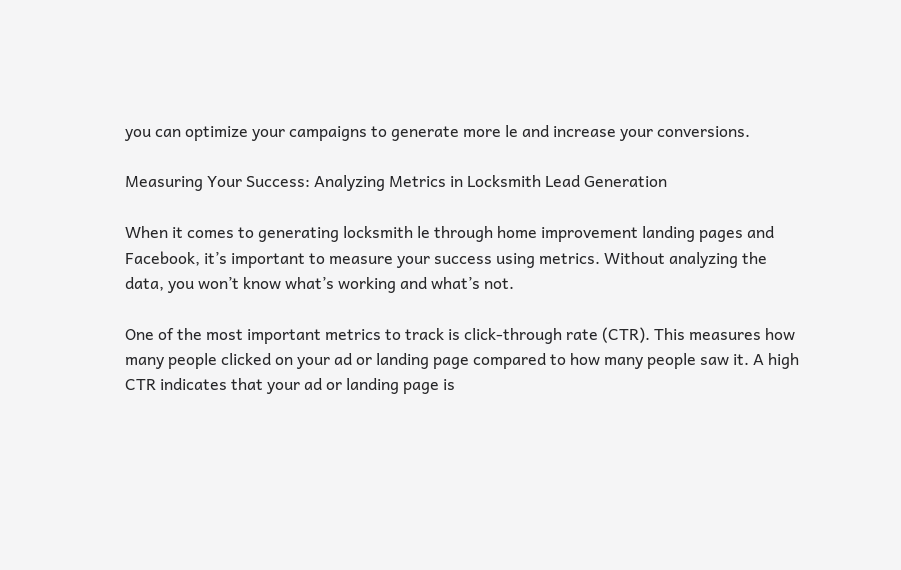you can optimize your campaigns to generate more le and increase your conversions.

Measuring Your Success: Analyzing Metrics in Locksmith Lead Generation

When it comes to generating locksmith le through home improvement landing pages and Facebook, it’s important to measure your success using metrics. Without analyzing the data, you won’t know what’s working and what’s not.

One of the most important metrics to track is click-through rate (CTR). This measures how many people clicked on your ad or landing page compared to how many people saw it. A high CTR indicates that your ad or landing page is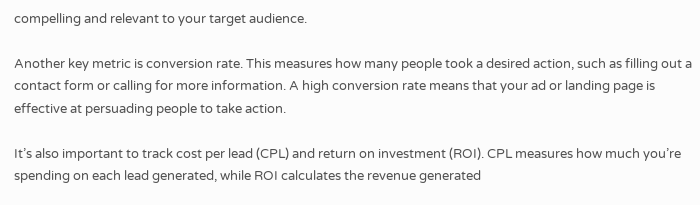compelling and relevant to your target audience.

Another key metric is conversion rate. This measures how many people took a desired action, such as filling out a contact form or calling for more information. A high conversion rate means that your ad or landing page is effective at persuading people to take action.

It’s also important to track cost per lead (CPL) and return on investment (ROI). CPL measures how much you’re spending on each lead generated, while ROI calculates the revenue generated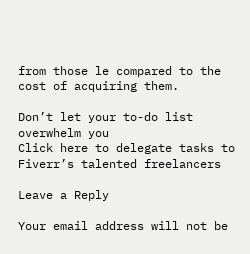from those le compared to the cost of acquiring them.

Don’t let your to-do list overwhelm you
Click here to delegate tasks to Fiverr’s talented freelancers

Leave a Reply

Your email address will not be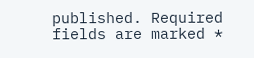published. Required fields are marked *